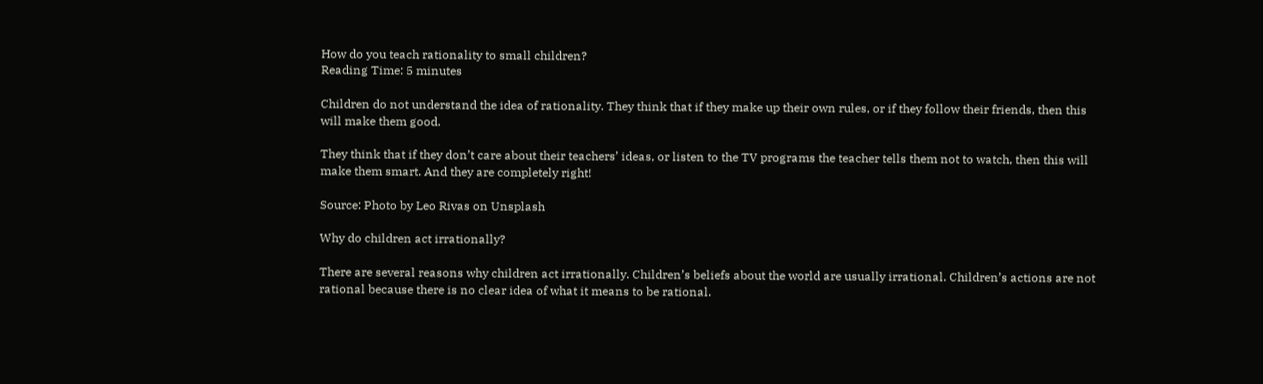How do you teach rationality to small children?
Reading Time: 5 minutes

Children do not understand the idea of rationality. They think that if they make up their own rules, or if they follow their friends, then this will make them good.

They think that if they don’t care about their teachers’ ideas, or listen to the TV programs the teacher tells them not to watch, then this will make them smart. And they are completely right!

Source: Photo by Leo Rivas on Unsplash

Why do children act irrationally?

There are several reasons why children act irrationally. Children’s beliefs about the world are usually irrational. Children’s actions are not rational because there is no clear idea of what it means to be rational.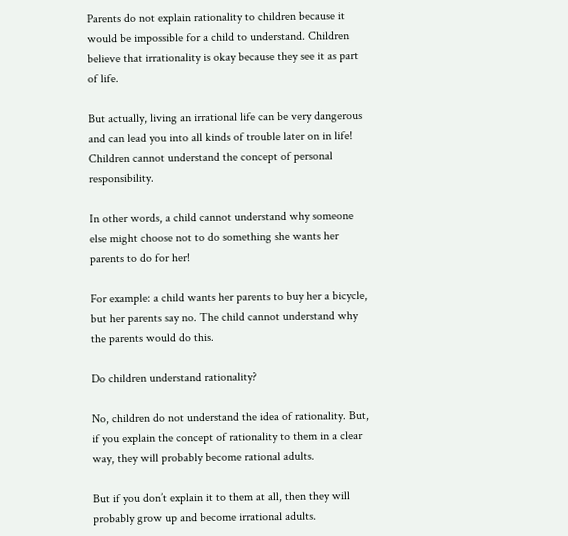Parents do not explain rationality to children because it would be impossible for a child to understand. Children believe that irrationality is okay because they see it as part of life.

But actually, living an irrational life can be very dangerous and can lead you into all kinds of trouble later on in life! Children cannot understand the concept of personal responsibility.

In other words, a child cannot understand why someone else might choose not to do something she wants her parents to do for her!

For example: a child wants her parents to buy her a bicycle, but her parents say no. The child cannot understand why the parents would do this.

Do children understand rationality?

No, children do not understand the idea of rationality. But, if you explain the concept of rationality to them in a clear way, they will probably become rational adults.

But if you don’t explain it to them at all, then they will probably grow up and become irrational adults.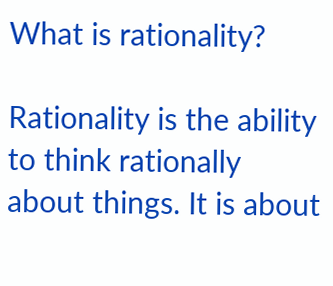What is rationality?

Rationality is the ability to think rationally about things. It is about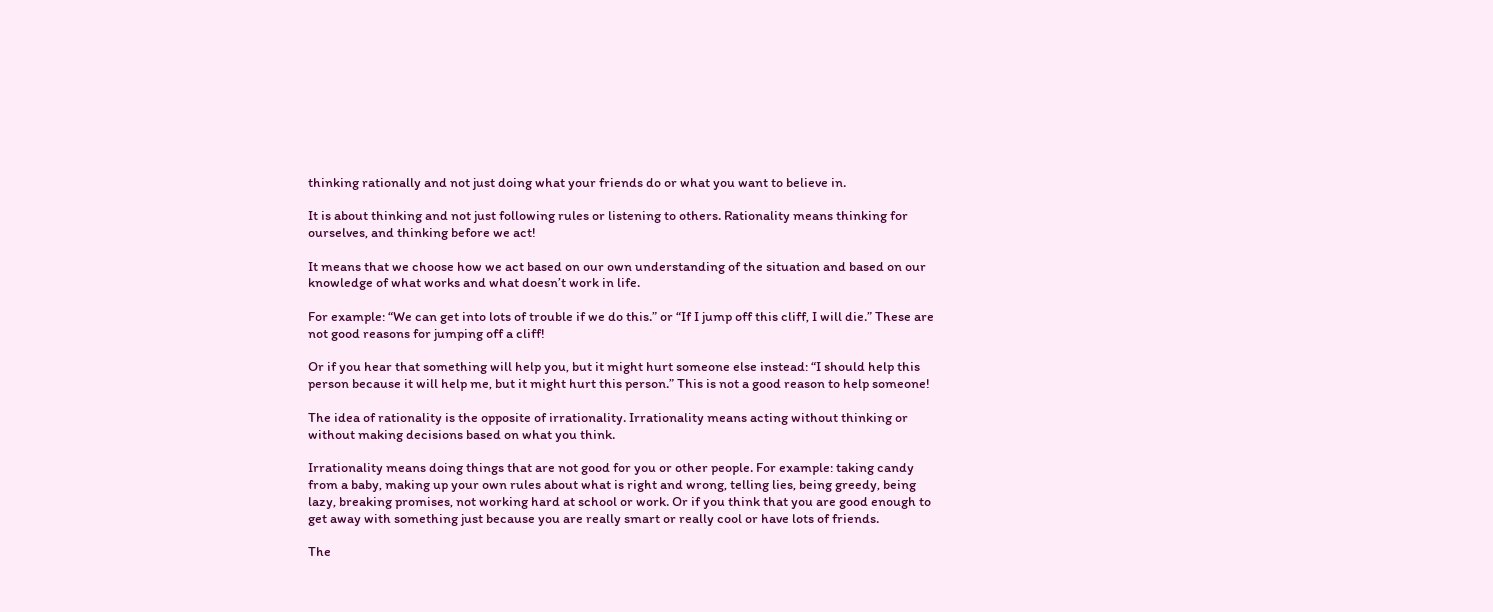thinking rationally and not just doing what your friends do or what you want to believe in.

It is about thinking and not just following rules or listening to others. Rationality means thinking for ourselves, and thinking before we act!

It means that we choose how we act based on our own understanding of the situation and based on our knowledge of what works and what doesn’t work in life.

For example: “We can get into lots of trouble if we do this.” or “If I jump off this cliff, I will die.” These are not good reasons for jumping off a cliff!

Or if you hear that something will help you, but it might hurt someone else instead: “I should help this person because it will help me, but it might hurt this person.” This is not a good reason to help someone!

The idea of rationality is the opposite of irrationality. Irrationality means acting without thinking or without making decisions based on what you think.

Irrationality means doing things that are not good for you or other people. For example: taking candy from a baby, making up your own rules about what is right and wrong, telling lies, being greedy, being lazy, breaking promises, not working hard at school or work. Or if you think that you are good enough to get away with something just because you are really smart or really cool or have lots of friends.

The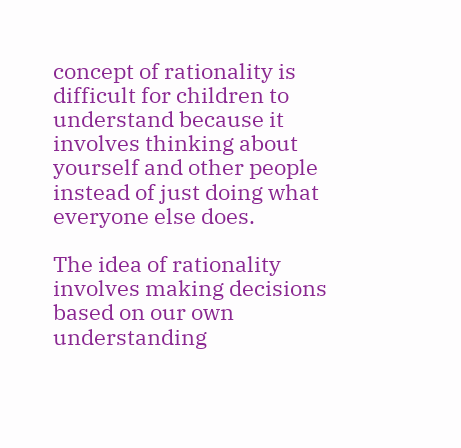concept of rationality is difficult for children to understand because it involves thinking about yourself and other people instead of just doing what everyone else does.

The idea of rationality involves making decisions based on our own understanding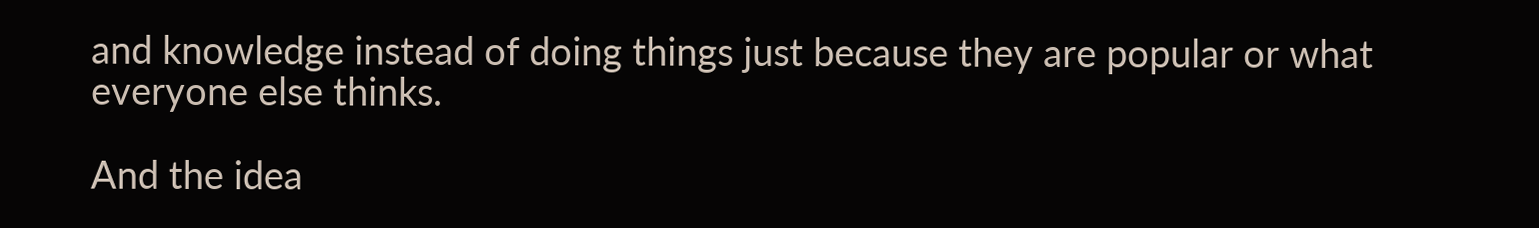and knowledge instead of doing things just because they are popular or what everyone else thinks.

And the idea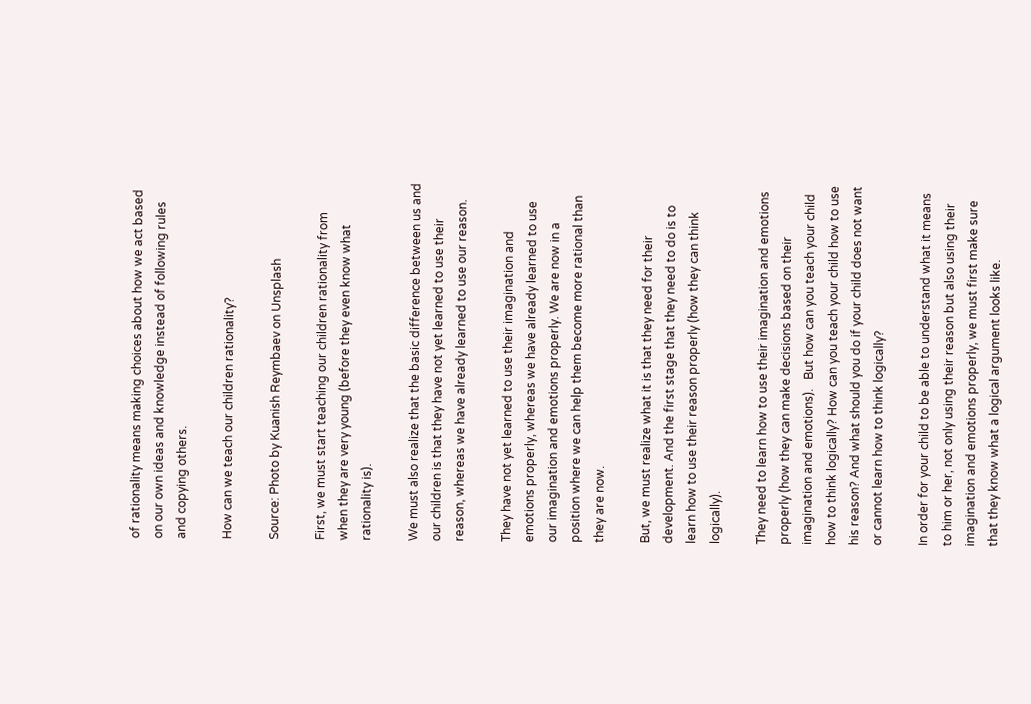of rationality means making choices about how we act based on our own ideas and knowledge instead of following rules and copying others.

How can we teach our children rationality?

Source: Photo by Kuanish Reymbaev on Unsplash

First, we must start teaching our children rationality from when they are very young (before they even know what rationality is).

We must also realize that the basic difference between us and our children is that they have not yet learned to use their reason, whereas we have already learned to use our reason.

They have not yet learned to use their imagination and emotions properly, whereas we have already learned to use our imagination and emotions properly. We are now in a position where we can help them become more rational than they are now.

But, we must realize what it is that they need for their development. And the first stage that they need to do is to learn how to use their reason properly (how they can think logically).

They need to learn how to use their imagination and emotions properly (how they can make decisions based on their imagination and emotions).   But how can you teach your child how to think logically? How can you teach your child how to use his reason? And what should you do if your child does not want or cannot learn how to think logically?

In order for your child to be able to understand what it means to him or her, not only using their reason but also using their imagination and emotions properly, we must first make sure that they know what a logical argument looks like.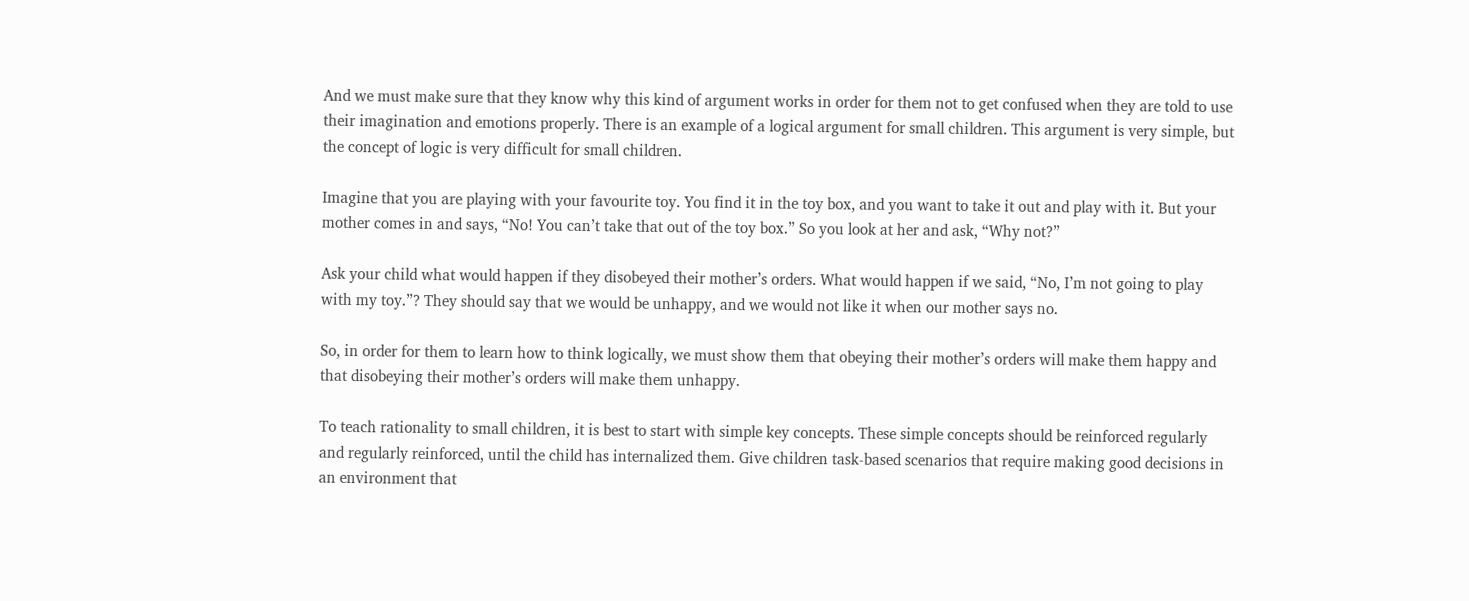And we must make sure that they know why this kind of argument works in order for them not to get confused when they are told to use their imagination and emotions properly. There is an example of a logical argument for small children. This argument is very simple, but the concept of logic is very difficult for small children.

Imagine that you are playing with your favourite toy. You find it in the toy box, and you want to take it out and play with it. But your mother comes in and says, “No! You can’t take that out of the toy box.” So you look at her and ask, “Why not?”

Ask your child what would happen if they disobeyed their mother’s orders. What would happen if we said, “No, I’m not going to play with my toy.”? They should say that we would be unhappy, and we would not like it when our mother says no.

So, in order for them to learn how to think logically, we must show them that obeying their mother’s orders will make them happy and that disobeying their mother’s orders will make them unhappy.

To teach rationality to small children, it is best to start with simple key concepts. These simple concepts should be reinforced regularly and regularly reinforced, until the child has internalized them. Give children task-based scenarios that require making good decisions in an environment that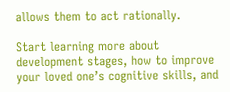allows them to act rationally.

Start learning more about development stages, how to improve your loved one’s cognitive skills, and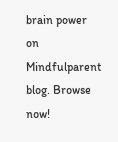brain power on Mindfulparent blog. Browse now!